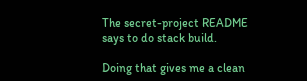The secret-project README says to do stack build.

Doing that gives me a clean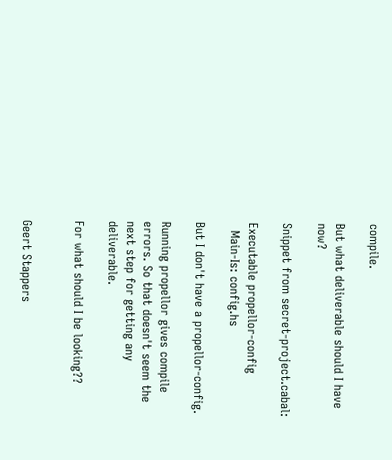compile.

But what deliverable should I have now?

Snippet from secret-project.cabal:

Executable propellor-config
  Main-Is: config.hs

But I don't have a propellor-config.

Running propellor gives compile errors. So that doesn't seem the next step for getting any deliverable.

For what should I be looking??


Geert Stappers